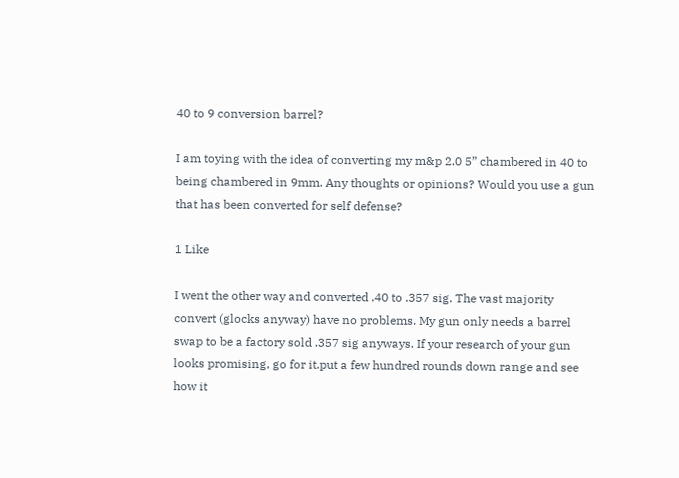40 to 9 conversion barrel?

I am toying with the idea of converting my m&p 2.0 5” chambered in 40 to being chambered in 9mm. Any thoughts or opinions? Would you use a gun that has been converted for self defense?

1 Like

I went the other way and converted .40 to .357 sig. The vast majority convert (glocks anyway) have no problems. My gun only needs a barrel swap to be a factory sold .357 sig anyways. If your research of your gun looks promising, go for it.put a few hundred rounds down range and see how it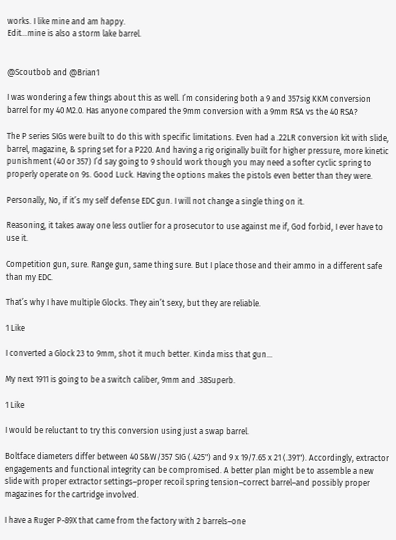works. I like mine and am happy.
Edit…mine is also a storm lake barrel.


@Scoutbob and @Brian1

I was wondering a few things about this as well. I’m considering both a 9 and 357sig KKM conversion barrel for my 40 M2.0. Has anyone compared the 9mm conversion with a 9mm RSA vs the 40 RSA?

The P series SIGs were built to do this with specific limitations. Even had a .22LR conversion kit with slide, barrel, magazine, & spring set for a P220. And having a rig originally built for higher pressure, more kinetic punishment (40 or 357) I’d say going to 9 should work though you may need a softer cyclic spring to properly operate on 9s. Good Luck. Having the options makes the pistols even better than they were.

Personally, No, if it’s my self defense EDC gun. I will not change a single thing on it.

Reasoning, it takes away one less outlier for a prosecutor to use against me if, God forbid, I ever have to use it.

Competition gun, sure. Range gun, same thing sure. But I place those and their ammo in a different safe than my EDC.

That’s why I have multiple Glocks. They ain’t sexy, but they are reliable.

1 Like

I converted a Glock 23 to 9mm, shot it much better. Kinda miss that gun…

My next 1911 is going to be a switch caliber, 9mm and .38Superb.

1 Like

I would be reluctant to try this conversion using just a swap barrel.

Boltface diameters differ between 40 S&W/357 SIG (.425") and 9 x 19/7.65 x 21 (.391"). Accordingly, extractor engagements and functional integrity can be compromised. A better plan might be to assemble a new slide with proper extractor settings–proper recoil spring tension–correct barrel–and possibly proper magazines for the cartridge involved.

I have a Ruger P-89X that came from the factory with 2 barrels–one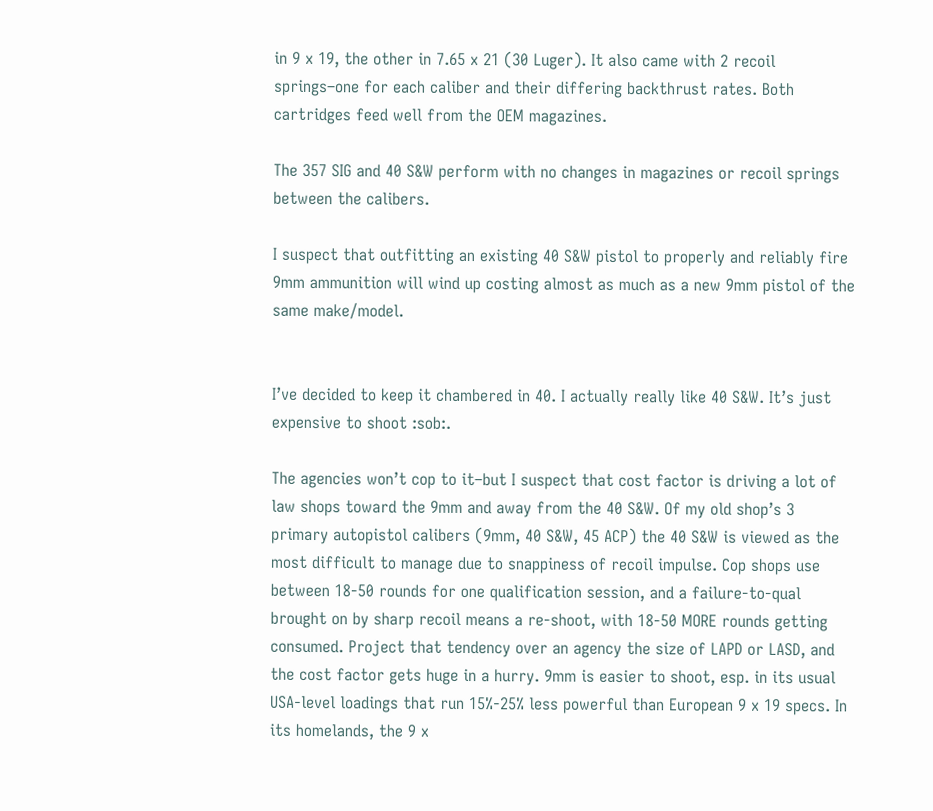in 9 x 19, the other in 7.65 x 21 (30 Luger). It also came with 2 recoil springs–one for each caliber and their differing backthrust rates. Both cartridges feed well from the OEM magazines.

The 357 SIG and 40 S&W perform with no changes in magazines or recoil springs between the calibers.

I suspect that outfitting an existing 40 S&W pistol to properly and reliably fire 9mm ammunition will wind up costing almost as much as a new 9mm pistol of the same make/model.


I’ve decided to keep it chambered in 40. I actually really like 40 S&W. It’s just expensive to shoot :sob:.

The agencies won’t cop to it–but I suspect that cost factor is driving a lot of law shops toward the 9mm and away from the 40 S&W. Of my old shop’s 3 primary autopistol calibers (9mm, 40 S&W, 45 ACP) the 40 S&W is viewed as the most difficult to manage due to snappiness of recoil impulse. Cop shops use between 18-50 rounds for one qualification session, and a failure-to-qual brought on by sharp recoil means a re-shoot, with 18-50 MORE rounds getting consumed. Project that tendency over an agency the size of LAPD or LASD, and the cost factor gets huge in a hurry. 9mm is easier to shoot, esp. in its usual USA-level loadings that run 15%-25% less powerful than European 9 x 19 specs. In its homelands, the 9 x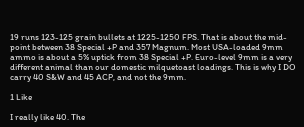19 runs 123-125 grain bullets at 1225-1250 FPS. That is about the mid-point between 38 Special +P and 357 Magnum. Most USA-loaded 9mm ammo is about a 5% uptick from 38 Special +P. Euro-level 9mm is a very different animal than our domestic milquetoast loadings. This is why I DO carry 40 S&W and 45 ACP, and not the 9mm.

1 Like

I really like 40. The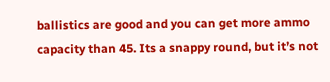ballistics are good and you can get more ammo capacity than 45. Its a snappy round, but it’s not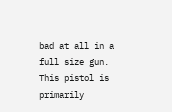bad at all in a full size gun. This pistol is primarily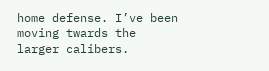home defense. I’ve been moving twards the larger calibers.